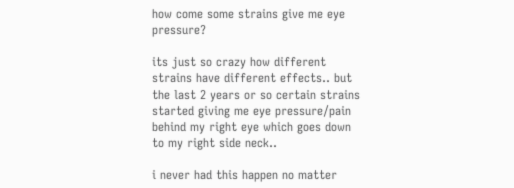how come some strains give me eye pressure?

its just so crazy how different strains have different effects.. but the last 2 years or so certain strains started giving me eye pressure/pain behind my right eye which goes down to my right side neck..

i never had this happen no matter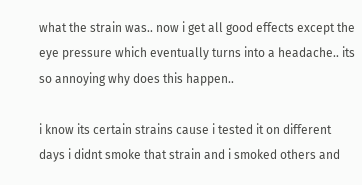what the strain was.. now i get all good effects except the eye pressure which eventually turns into a headache.. its so annoying why does this happen..

i know its certain strains cause i tested it on different days i didnt smoke that strain and i smoked others and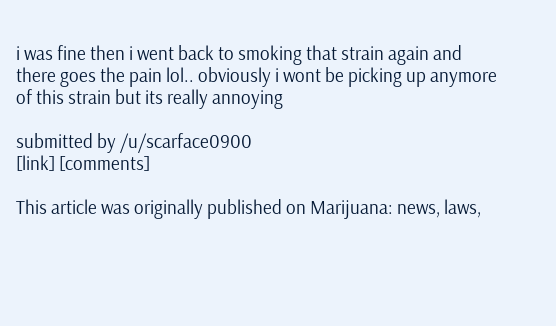i was fine then i went back to smoking that strain again and there goes the pain lol.. obviously i wont be picking up anymore of this strain but its really annoying

submitted by /u/scarface0900
[link] [comments]

This article was originally published on Marijuana: news, laws,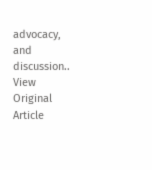advocacy, and discussion.. View Original Article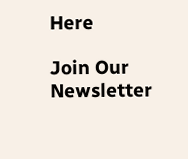Here

Join Our Newsletter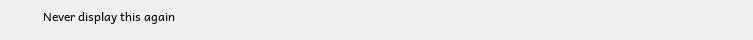Never display this again